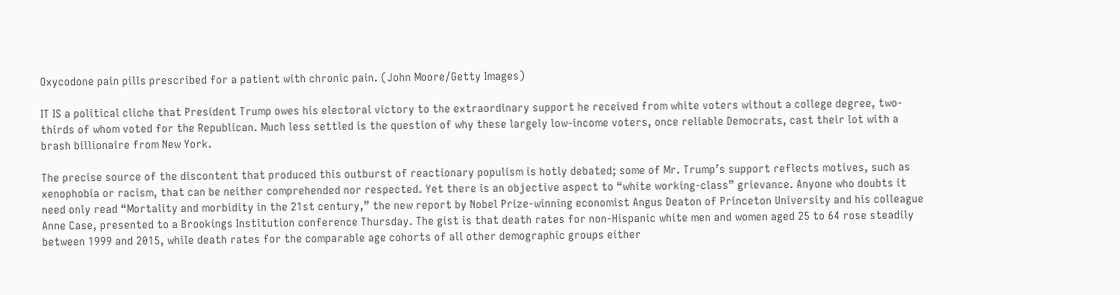Oxycodone pain pills prescribed for a patient with chronic pain. (John Moore/Getty Images)

IT IS a political cliche that President Trump owes his electoral victory to the extraordinary support he received from white voters without a college degree, two-thirds of whom voted for the Republican. Much less settled is the question of why these largely low-income voters, once reliable Democrats, cast their lot with a brash billionaire from New York.

The precise source of the discontent that produced this outburst of reactionary populism is hotly debated; some of Mr. Trump’s support reflects motives, such as xenophobia or racism, that can be neither comprehended nor respected. Yet there is an objective aspect to “white working-class” grievance. Anyone who doubts it need only read “Mortality and morbidity in the 21st century,” the new report by Nobel Prize-winning economist Angus Deaton of Princeton University and his colleague Anne Case, presented to a Brookings Institution conference Thursday. The gist is that death rates for non-Hispanic white men and women aged 25 to 64 rose steadily between 1999 and 2015, while death rates for the comparable age cohorts of all other demographic groups either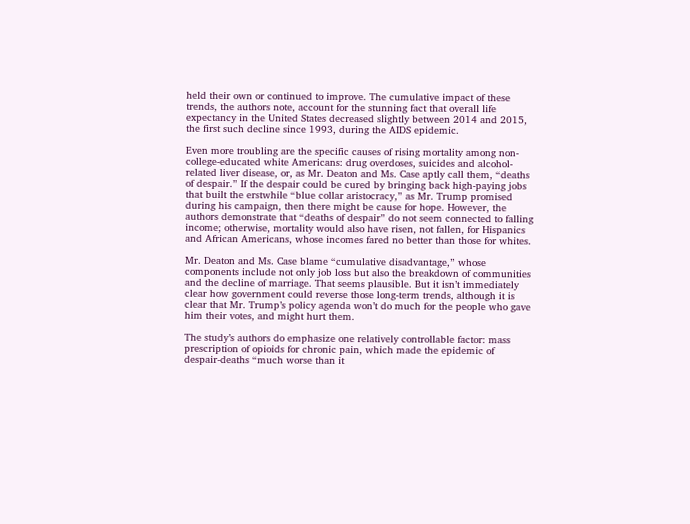held their own or continued to improve. The cumulative impact of these trends, the authors note, account for the stunning fact that overall life expectancy in the United States decreased slightly between 2014 and 2015, the first such decline since 1993, during the AIDS epidemic.

Even more troubling are the specific causes of rising mortality among non-college-educated white Americans: drug overdoses, suicides and alcohol-related liver disease, or, as Mr. Deaton and Ms. Case aptly call them, “deaths of despair.” If the despair could be cured by bringing back high-paying jobs that built the erstwhile “blue collar aristocracy,” as Mr. Trump promised during his campaign, then there might be cause for hope. However, the authors demonstrate that “deaths of despair” do not seem connected to falling income; otherwise, mortality would also have risen, not fallen, for Hispanics and African Americans, whose incomes fared no better than those for whites.

Mr. Deaton and Ms. Case blame “cumulative disadvantage,” whose components include not only job loss but also the breakdown of communities and the decline of marriage. That seems plausible. But it isn’t immediately clear how government could reverse those long-term trends, although it is clear that Mr. Trump’s policy agenda won’t do much for the people who gave him their votes, and might hurt them.

The study’s authors do emphasize one relatively controllable factor: mass prescription of opioids for chronic pain, which made the epidemic of despair-deaths “much worse than it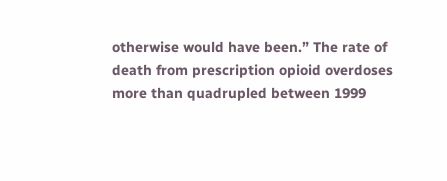otherwise would have been.” The rate of death from prescription opioid overdoses more than quadrupled between 1999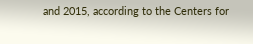and 2015, according to the Centers for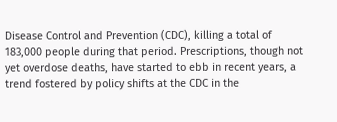Disease Control and Prevention (CDC), killing a total of 183,000 people during that period. Prescriptions, though not yet overdose deaths, have started to ebb in recent years, a trend fostered by policy shifts at the CDC in the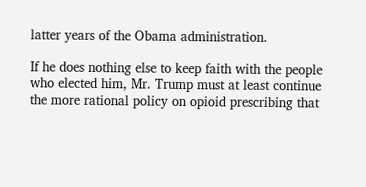latter years of the Obama administration.

If he does nothing else to keep faith with the people who elected him, Mr. Trump must at least continue the more rational policy on opioid prescribing that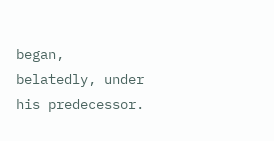began, belatedly, under his predecessor.